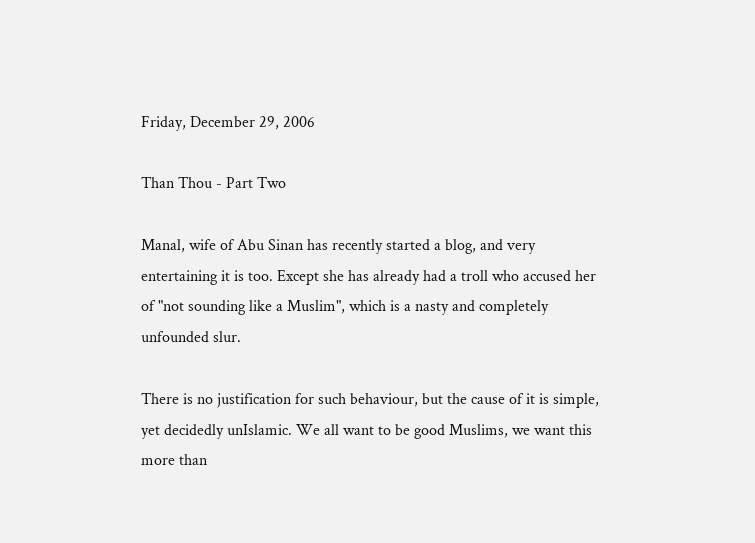Friday, December 29, 2006

Than Thou - Part Two

Manal, wife of Abu Sinan has recently started a blog, and very entertaining it is too. Except she has already had a troll who accused her of "not sounding like a Muslim", which is a nasty and completely unfounded slur.

There is no justification for such behaviour, but the cause of it is simple, yet decidedly unIslamic. We all want to be good Muslims, we want this more than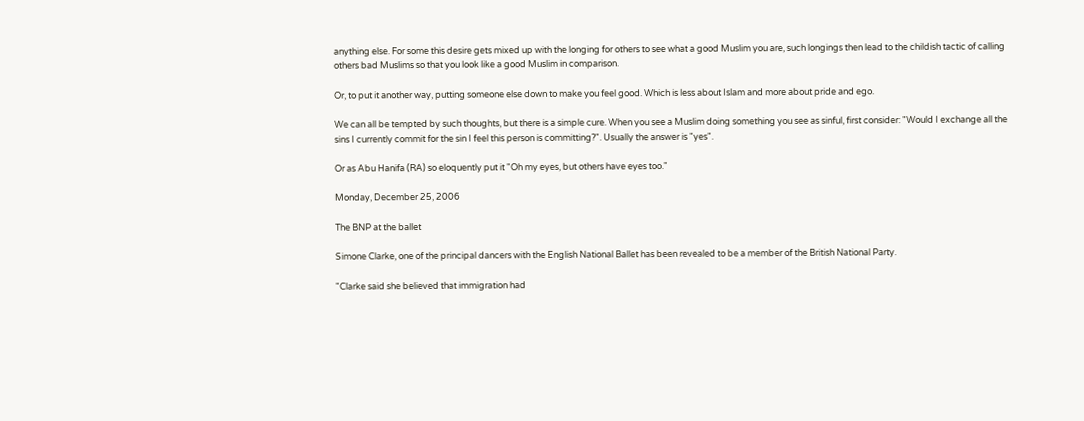anything else. For some this desire gets mixed up with the longing for others to see what a good Muslim you are, such longings then lead to the childish tactic of calling others bad Muslims so that you look like a good Muslim in comparison.

Or, to put it another way, putting someone else down to make you feel good. Which is less about Islam and more about pride and ego.

We can all be tempted by such thoughts, but there is a simple cure. When you see a Muslim doing something you see as sinful, first consider: "Would I exchange all the sins I currently commit for the sin I feel this person is committing?". Usually the answer is "yes".

Or as Abu Hanifa (RA) so eloquently put it "Oh my eyes, but others have eyes too."

Monday, December 25, 2006

The BNP at the ballet

Simone Clarke, one of the principal dancers with the English National Ballet has been revealed to be a member of the British National Party.

"Clarke said she believed that immigration had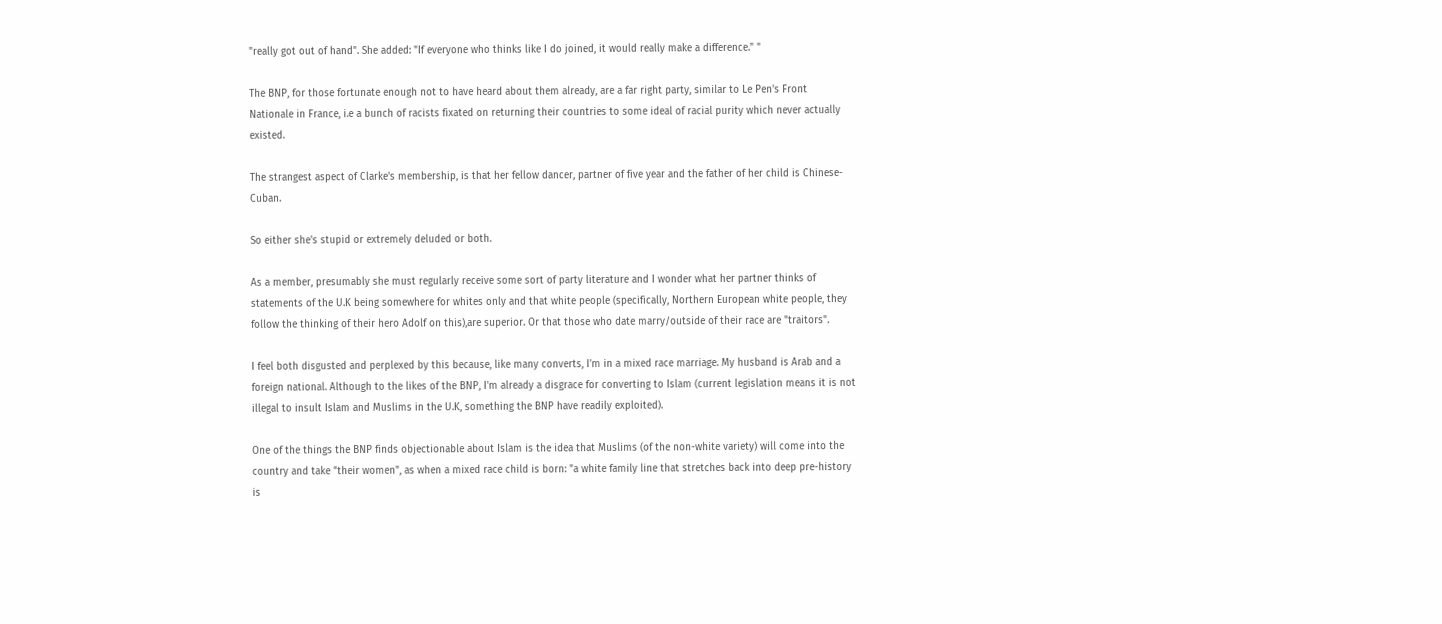"really got out of hand". She added: "If everyone who thinks like I do joined, it would really make a difference." "

The BNP, for those fortunate enough not to have heard about them already, are a far right party, similar to Le Pen's Front Nationale in France, i.e a bunch of racists fixated on returning their countries to some ideal of racial purity which never actually existed.

The strangest aspect of Clarke's membership, is that her fellow dancer, partner of five year and the father of her child is Chinese-Cuban.

So either she's stupid or extremely deluded or both.

As a member, presumably she must regularly receive some sort of party literature and I wonder what her partner thinks of statements of the U.K being somewhere for whites only and that white people (specifically, Northern European white people, they follow the thinking of their hero Adolf on this),are superior. Or that those who date marry/outside of their race are "traitors".

I feel both disgusted and perplexed by this because, like many converts, I'm in a mixed race marriage. My husband is Arab and a foreign national. Although to the likes of the BNP, I'm already a disgrace for converting to Islam (current legislation means it is not illegal to insult Islam and Muslims in the U.K, something the BNP have readily exploited).

One of the things the BNP finds objectionable about Islam is the idea that Muslims (of the non-white variety) will come into the country and take "their women", as when a mixed race child is born: "a white family line that stretches back into deep pre-history is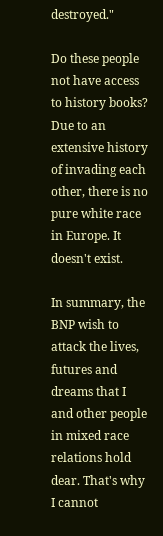destroyed."

Do these people not have access to history books? Due to an extensive history of invading each other, there is no pure white race in Europe. It doesn't exist.

In summary, the BNP wish to attack the lives, futures and dreams that I and other people in mixed race relations hold dear. That's why I cannot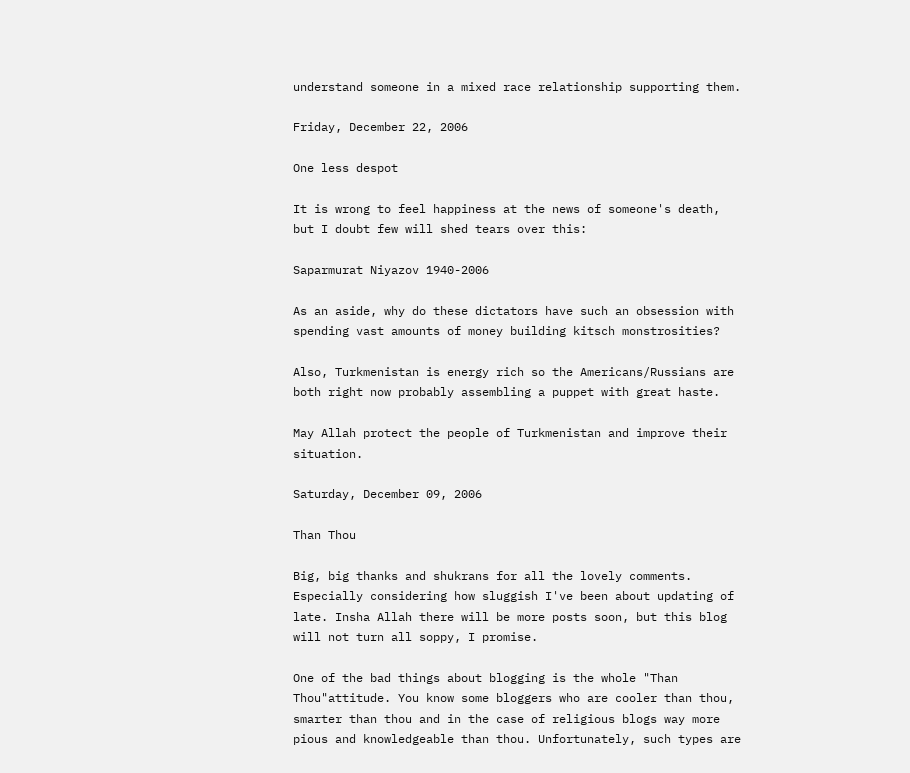understand someone in a mixed race relationship supporting them.

Friday, December 22, 2006

One less despot

It is wrong to feel happiness at the news of someone's death, but I doubt few will shed tears over this:

Saparmurat Niyazov 1940-2006

As an aside, why do these dictators have such an obsession with spending vast amounts of money building kitsch monstrosities?

Also, Turkmenistan is energy rich so the Americans/Russians are both right now probably assembling a puppet with great haste.

May Allah protect the people of Turkmenistan and improve their situation.

Saturday, December 09, 2006

Than Thou

Big, big thanks and shukrans for all the lovely comments. Especially considering how sluggish I've been about updating of late. Insha Allah there will be more posts soon, but this blog will not turn all soppy, I promise.

One of the bad things about blogging is the whole "Than Thou"attitude. You know some bloggers who are cooler than thou, smarter than thou and in the case of religious blogs way more pious and knowledgeable than thou. Unfortunately, such types are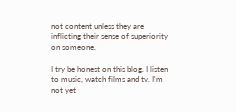not content unless they are inflicting their sense of superiority on someone.

I try be honest on this blog. I listen to music, watch films and tv. I'm not yet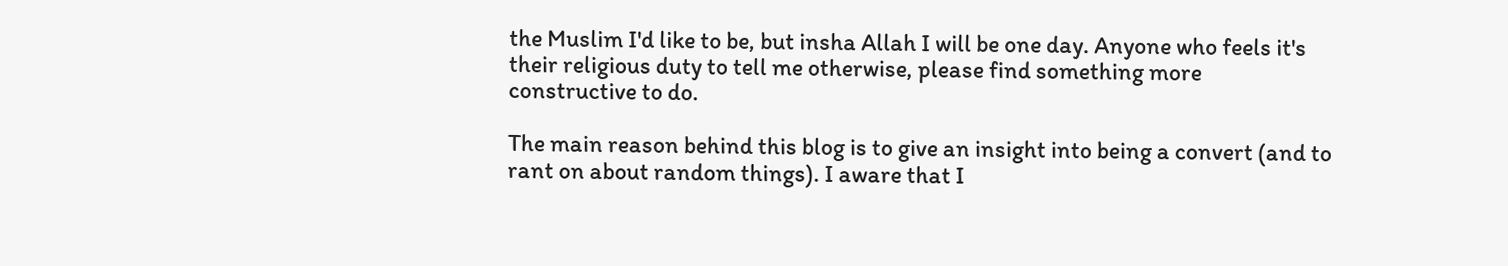the Muslim I'd like to be, but insha Allah I will be one day. Anyone who feels it's their religious duty to tell me otherwise, please find something more constructive to do.

The main reason behind this blog is to give an insight into being a convert (and to rant on about random things). I aware that I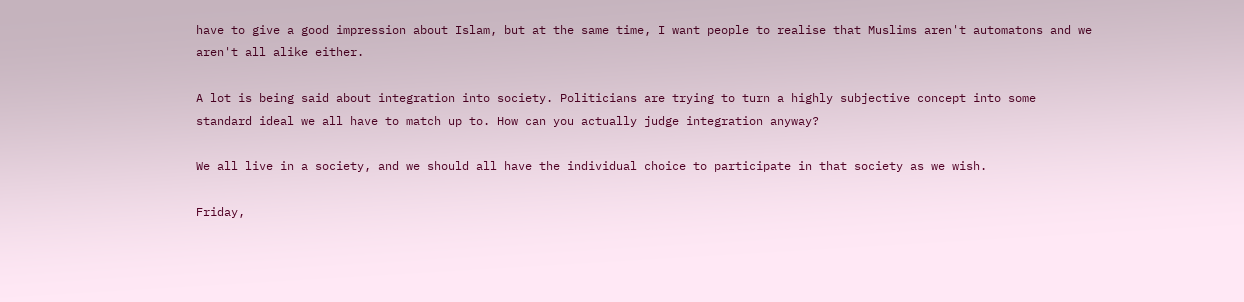have to give a good impression about Islam, but at the same time, I want people to realise that Muslims aren't automatons and we aren't all alike either.

A lot is being said about integration into society. Politicians are trying to turn a highly subjective concept into some standard ideal we all have to match up to. How can you actually judge integration anyway?

We all live in a society, and we should all have the individual choice to participate in that society as we wish.

Friday,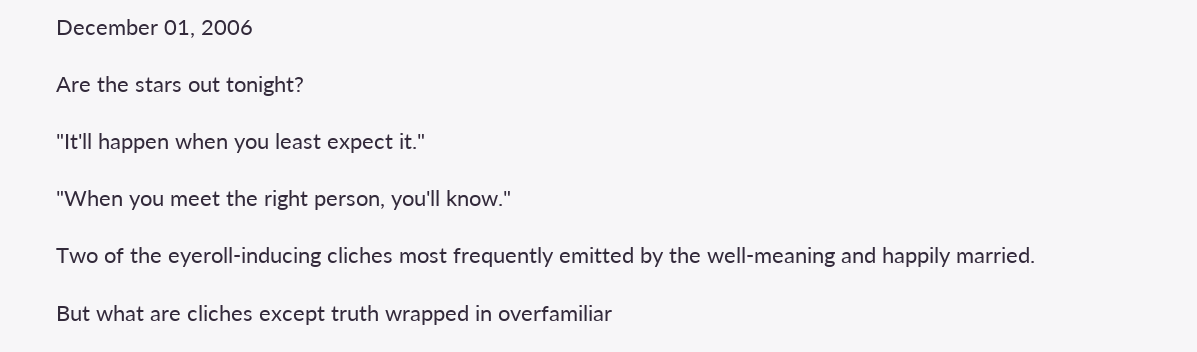December 01, 2006

Are the stars out tonight?

"It'll happen when you least expect it."

"When you meet the right person, you'll know."

Two of the eyeroll-inducing cliches most frequently emitted by the well-meaning and happily married.

But what are cliches except truth wrapped in overfamiliar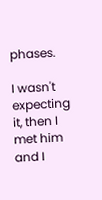phases.

I wasn't expecting it, then I met him and I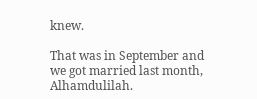knew.

That was in September and we got married last month, Alhamdulilah.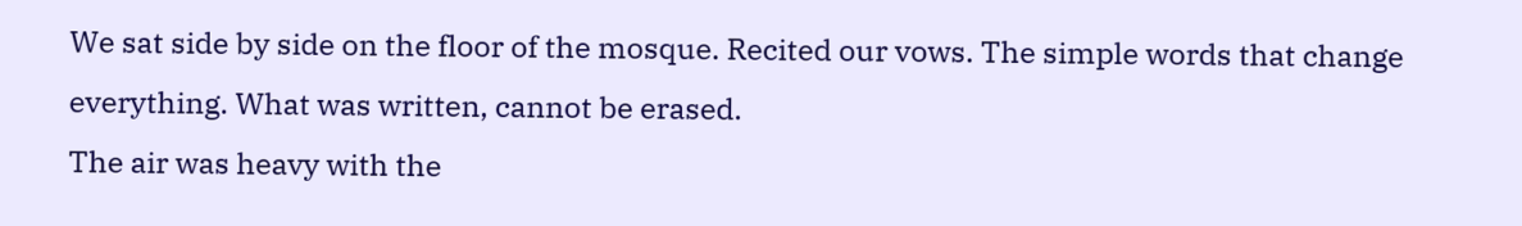We sat side by side on the floor of the mosque. Recited our vows. The simple words that change everything. What was written, cannot be erased.
The air was heavy with the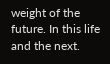weight of the future. In this life and the next.